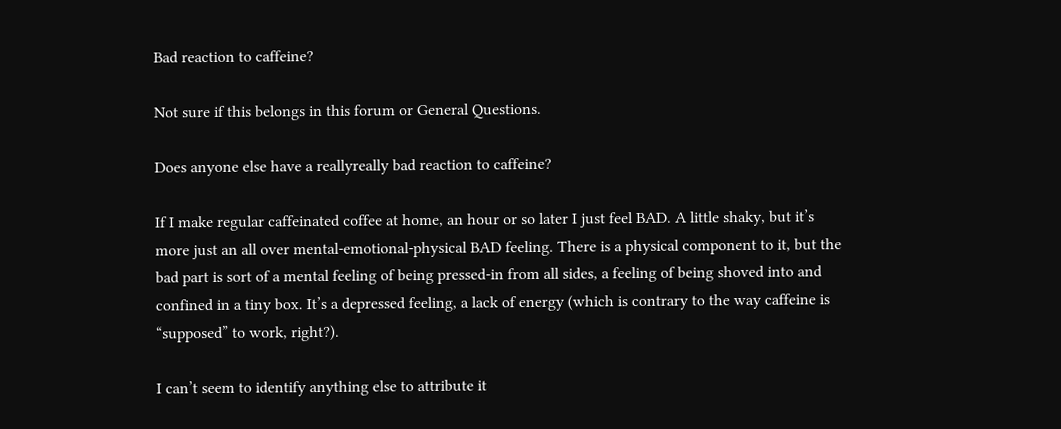Bad reaction to caffeine?

Not sure if this belongs in this forum or General Questions.

Does anyone else have a reallyreally bad reaction to caffeine?

If I make regular caffeinated coffee at home, an hour or so later I just feel BAD. A little shaky, but it’s more just an all over mental-emotional-physical BAD feeling. There is a physical component to it, but the bad part is sort of a mental feeling of being pressed-in from all sides, a feeling of being shoved into and confined in a tiny box. It’s a depressed feeling, a lack of energy (which is contrary to the way caffeine is “supposed” to work, right?).

I can’t seem to identify anything else to attribute it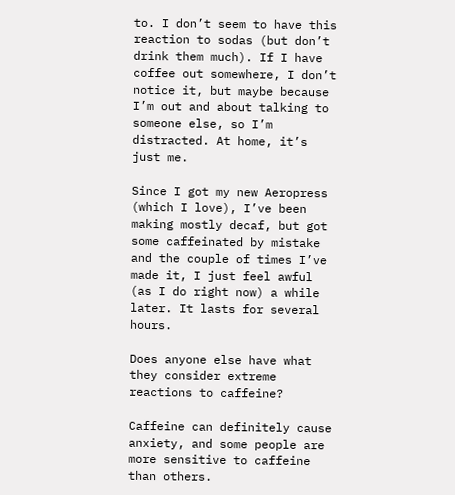to. I don’t seem to have this reaction to sodas (but don’t drink them much). If I have coffee out somewhere, I don’t notice it, but maybe because I’m out and about talking to someone else, so I’m distracted. At home, it’s just me.

Since I got my new Aeropress (which I love), I’ve been making mostly decaf, but got some caffeinated by mistake and the couple of times I’ve made it, I just feel awful (as I do right now) a while later. It lasts for several hours.

Does anyone else have what they consider extreme reactions to caffeine?

Caffeine can definitely cause anxiety, and some people are more sensitive to caffeine than others.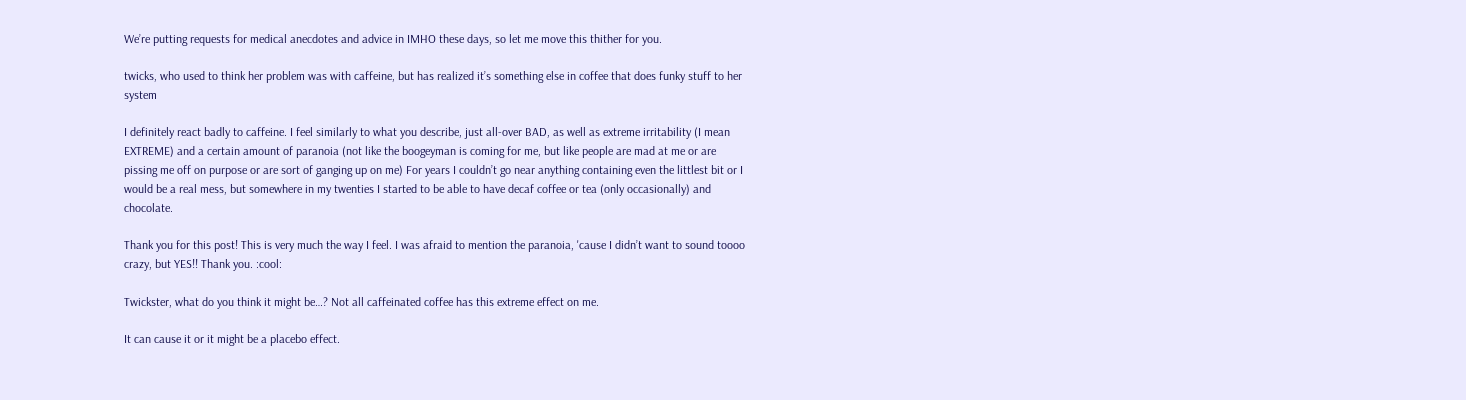We’re putting requests for medical anecdotes and advice in IMHO these days, so let me move this thither for you.

twicks, who used to think her problem was with caffeine, but has realized it’s something else in coffee that does funky stuff to her system

I definitely react badly to caffeine. I feel similarly to what you describe, just all-over BAD, as well as extreme irritability (I mean EXTREME) and a certain amount of paranoia (not like the boogeyman is coming for me, but like people are mad at me or are pissing me off on purpose or are sort of ganging up on me) For years I couldn’t go near anything containing even the littlest bit or I would be a real mess, but somewhere in my twenties I started to be able to have decaf coffee or tea (only occasionally) and chocolate.

Thank you for this post! This is very much the way I feel. I was afraid to mention the paranoia, 'cause I didn’t want to sound toooo crazy, but YES!! Thank you. :cool:

Twickster, what do you think it might be…? Not all caffeinated coffee has this extreme effect on me.

It can cause it or it might be a placebo effect.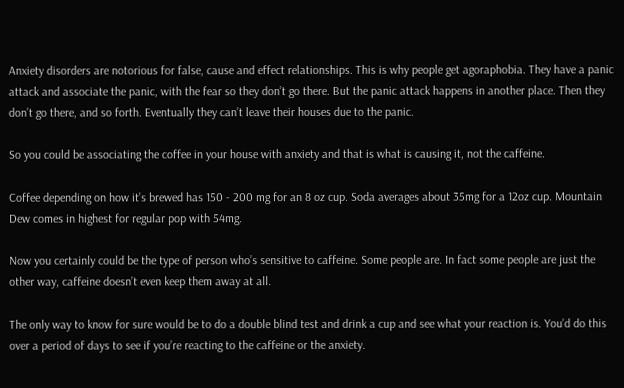Anxiety disorders are notorious for false, cause and effect relationships. This is why people get agoraphobia. They have a panic attack and associate the panic, with the fear so they don’t go there. But the panic attack happens in another place. Then they don’t go there, and so forth. Eventually they can’t leave their houses due to the panic.

So you could be associating the coffee in your house with anxiety and that is what is causing it, not the caffeine.

Coffee depending on how it’s brewed has 150 - 200 mg for an 8 oz cup. Soda averages about 35mg for a 12oz cup. Mountain Dew comes in highest for regular pop with 54mg.

Now you certainly could be the type of person who’s sensitive to caffeine. Some people are. In fact some people are just the other way, caffeine doesn’t even keep them away at all.

The only way to know for sure would be to do a double blind test and drink a cup and see what your reaction is. You’d do this over a period of days to see if you’re reacting to the caffeine or the anxiety.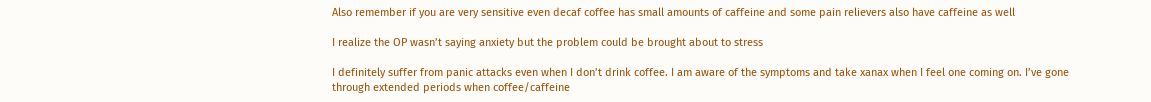Also remember if you are very sensitive even decaf coffee has small amounts of caffeine and some pain relievers also have caffeine as well

I realize the OP wasn’t saying anxiety but the problem could be brought about to stress

I definitely suffer from panic attacks even when I don’t drink coffee. I am aware of the symptoms and take xanax when I feel one coming on. I’ve gone through extended periods when coffee/caffeine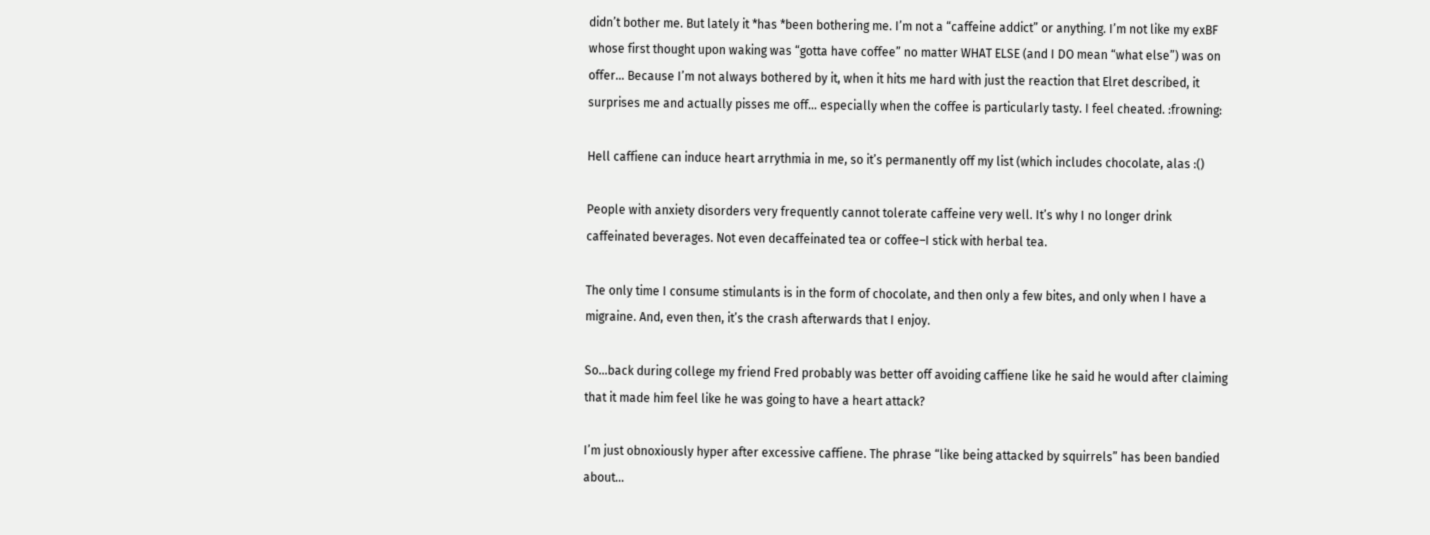didn’t bother me. But lately it *has *been bothering me. I’m not a “caffeine addict” or anything. I’m not like my exBF whose first thought upon waking was “gotta have coffee” no matter WHAT ELSE (and I DO mean “what else”) was on offer… Because I’m not always bothered by it, when it hits me hard with just the reaction that Elret described, it surprises me and actually pisses me off… especially when the coffee is particularly tasty. I feel cheated. :frowning:

Hell caffiene can induce heart arrythmia in me, so it’s permanently off my list (which includes chocolate, alas :()

People with anxiety disorders very frequently cannot tolerate caffeine very well. It’s why I no longer drink caffeinated beverages. Not even decaffeinated tea or coffee–I stick with herbal tea.

The only time I consume stimulants is in the form of chocolate, and then only a few bites, and only when I have a migraine. And, even then, it’s the crash afterwards that I enjoy.

So…back during college my friend Fred probably was better off avoiding caffiene like he said he would after claiming that it made him feel like he was going to have a heart attack?

I’m just obnoxiously hyper after excessive caffiene. The phrase “like being attacked by squirrels” has been bandied about…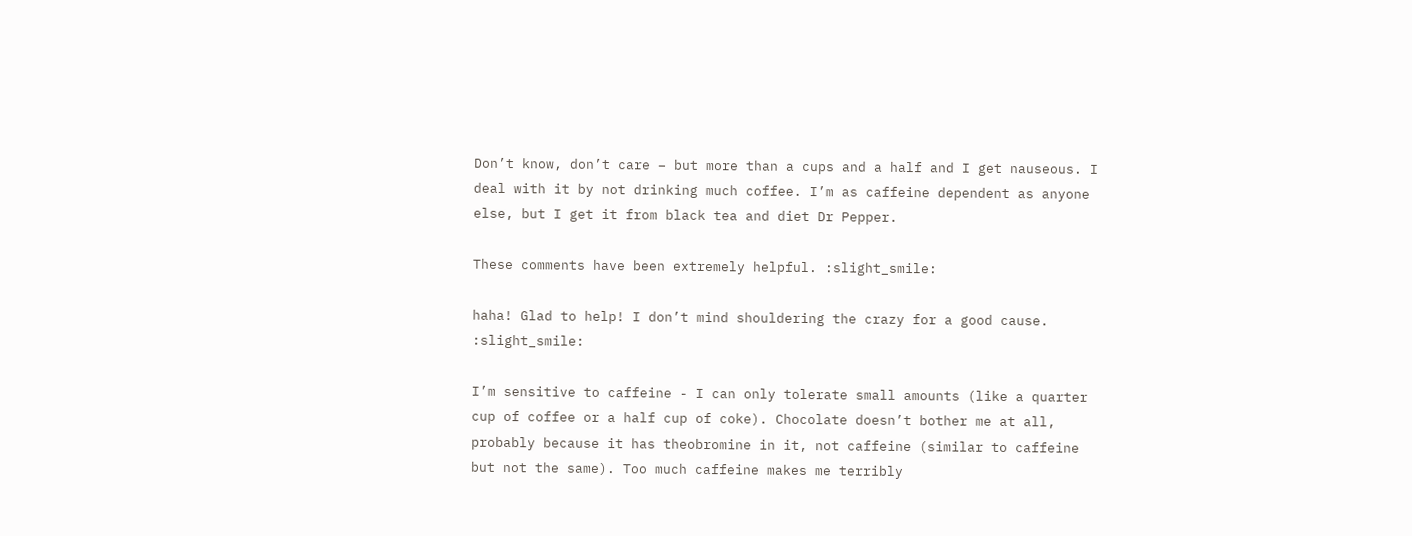Don’t know, don’t care – but more than a cups and a half and I get nauseous. I deal with it by not drinking much coffee. I’m as caffeine dependent as anyone else, but I get it from black tea and diet Dr Pepper.

These comments have been extremely helpful. :slight_smile:

haha! Glad to help! I don’t mind shouldering the crazy for a good cause. :slight_smile:

I’m sensitive to caffeine - I can only tolerate small amounts (like a quarter cup of coffee or a half cup of coke). Chocolate doesn’t bother me at all, probably because it has theobromine in it, not caffeine (similar to caffeine but not the same). Too much caffeine makes me terribly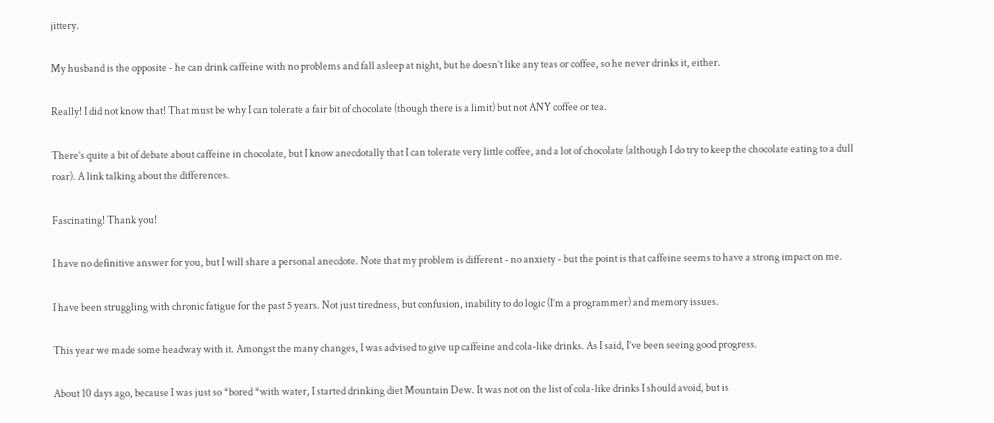jittery.

My husband is the opposite - he can drink caffeine with no problems and fall asleep at night, but he doesn’t like any teas or coffee, so he never drinks it, either.

Really! I did not know that! That must be why I can tolerate a fair bit of chocolate (though there is a limit) but not ANY coffee or tea.

There’s quite a bit of debate about caffeine in chocolate, but I know anecdotally that I can tolerate very little coffee, and a lot of chocolate (although I do try to keep the chocolate eating to a dull roar). A link talking about the differences.

Fascinating! Thank you!

I have no definitive answer for you, but I will share a personal anecdote. Note that my problem is different - no anxiety - but the point is that caffeine seems to have a strong impact on me.

I have been struggling with chronic fatigue for the past 5 years. Not just tiredness, but confusion, inability to do logic (I’m a programmer) and memory issues.

This year we made some headway with it. Amongst the many changes, I was advised to give up caffeine and cola-like drinks. As I said, I’ve been seeing good progress.

About 10 days ago, because I was just so *bored *with water, I started drinking diet Mountain Dew. It was not on the list of cola-like drinks I should avoid, but is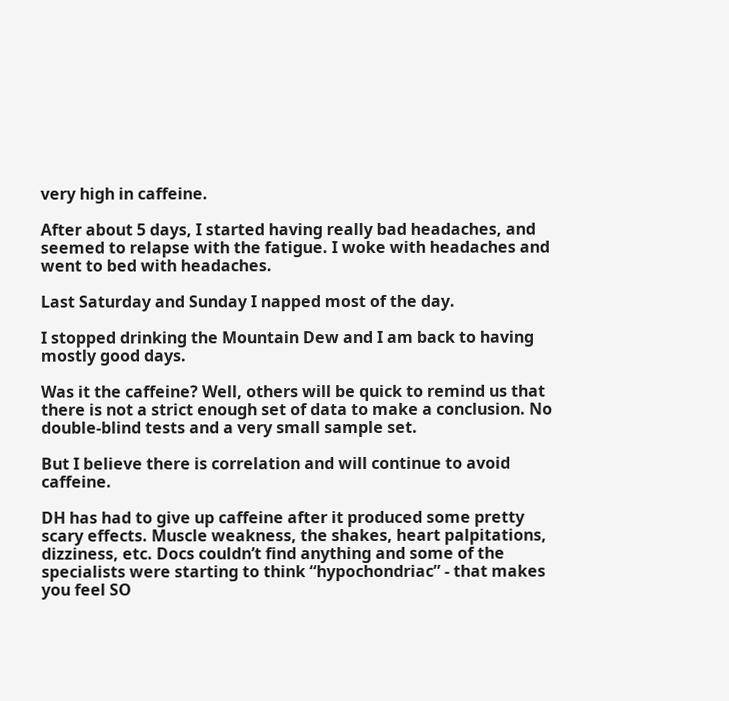very high in caffeine.

After about 5 days, I started having really bad headaches, and seemed to relapse with the fatigue. I woke with headaches and went to bed with headaches.

Last Saturday and Sunday I napped most of the day.

I stopped drinking the Mountain Dew and I am back to having mostly good days.

Was it the caffeine? Well, others will be quick to remind us that there is not a strict enough set of data to make a conclusion. No double-blind tests and a very small sample set.

But I believe there is correlation and will continue to avoid caffeine.

DH has had to give up caffeine after it produced some pretty scary effects. Muscle weakness, the shakes, heart palpitations, dizziness, etc. Docs couldn’t find anything and some of the specialists were starting to think “hypochondriac” - that makes you feel SO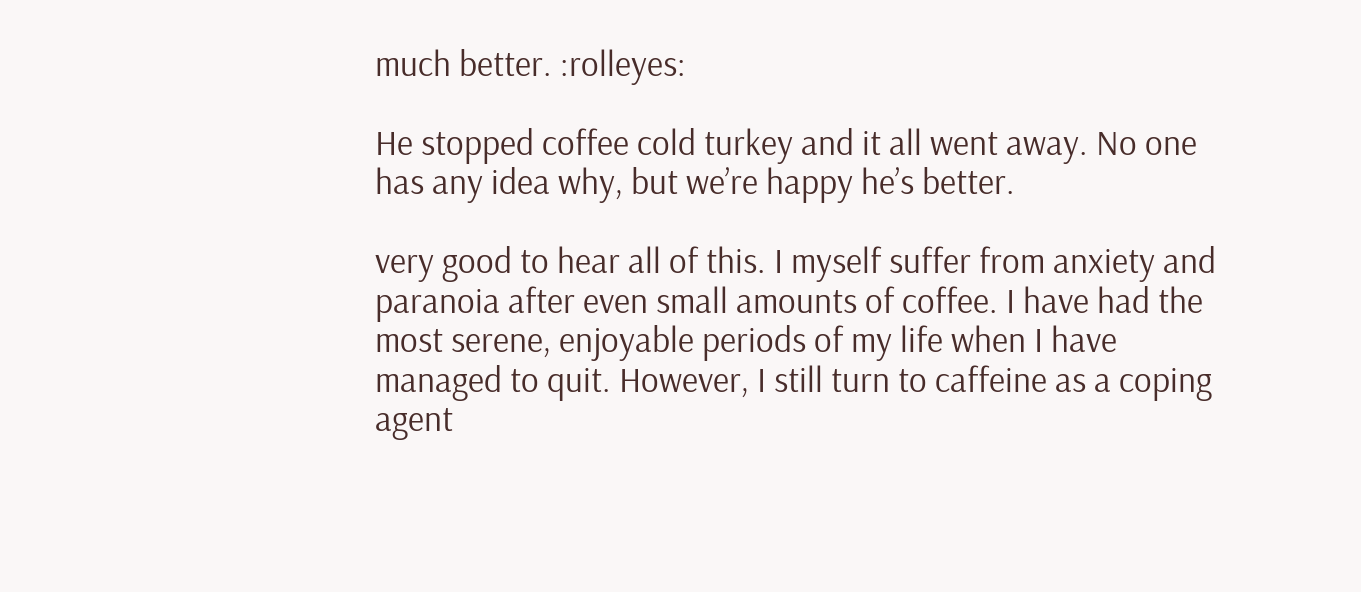much better. :rolleyes:

He stopped coffee cold turkey and it all went away. No one has any idea why, but we’re happy he’s better.

very good to hear all of this. I myself suffer from anxiety and paranoia after even small amounts of coffee. I have had the most serene, enjoyable periods of my life when I have managed to quit. However, I still turn to caffeine as a coping agent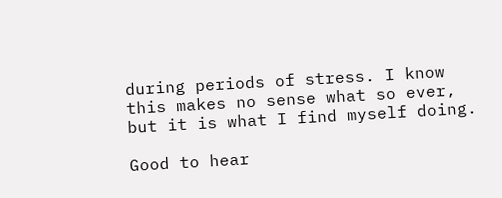during periods of stress. I know this makes no sense what so ever, but it is what I find myself doing.

Good to hear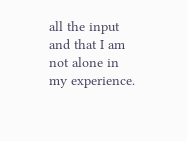all the input and that I am not alone in my experience.